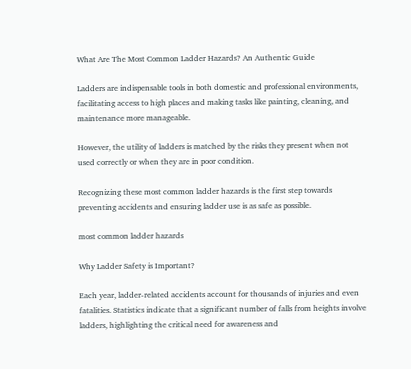What Are The Most Common Ladder Hazards? An Authentic Guide

Ladders are indispensable tools in both domestic and professional environments, facilitating access to high places and making tasks like painting, cleaning, and maintenance more manageable.

However, the utility of ladders is matched by the risks they present when not used correctly or when they are in poor condition.

Recognizing these most common ladder hazards is the first step towards preventing accidents and ensuring ladder use is as safe as possible.

most common ladder hazards

Why Ladder Safety is Important?

Each year, ladder-related accidents account for thousands of injuries and even fatalities. Statistics indicate that a significant number of falls from heights involve ladders, highlighting the critical need for awareness and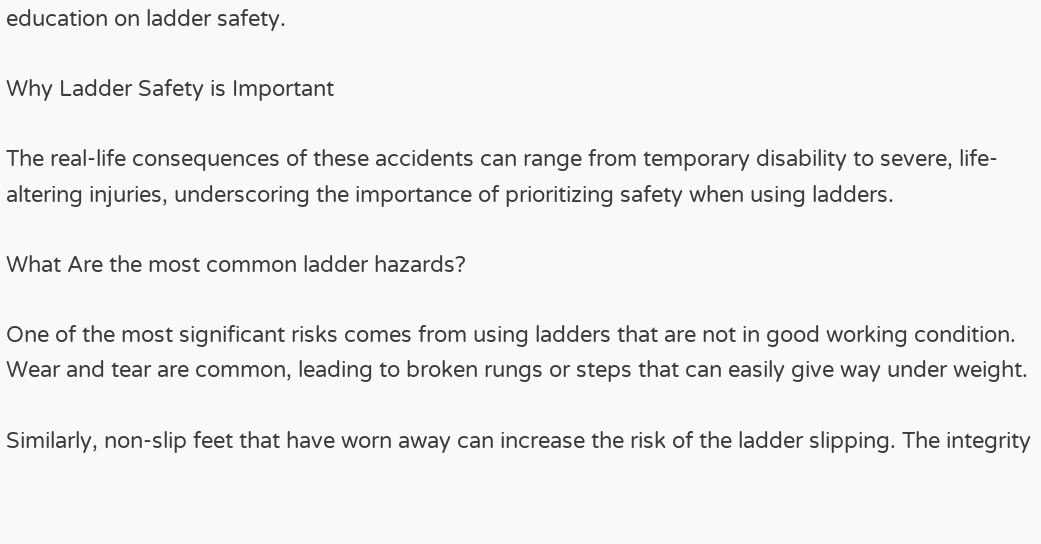education on ladder safety.

Why Ladder Safety is Important

The real-life consequences of these accidents can range from temporary disability to severe, life-altering injuries, underscoring the importance of prioritizing safety when using ladders.

What Are the most common ladder hazards?

One of the most significant risks comes from using ladders that are not in good working condition. Wear and tear are common, leading to broken rungs or steps that can easily give way under weight.

Similarly, non-slip feet that have worn away can increase the risk of the ladder slipping. The integrity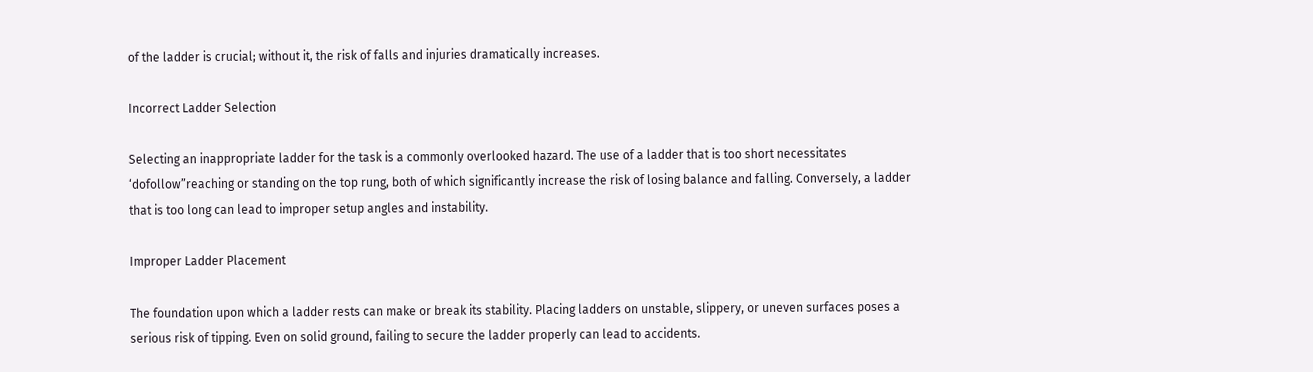of the ladder is crucial; without it, the risk of falls and injuries dramatically increases.

Incorrect Ladder Selection

Selecting an inappropriate ladder for the task is a commonly overlooked hazard. The use of a ladder that is too short necessitates ‘dofollow”reaching or standing on the top rung, both of which significantly increase the risk of losing balance and falling. Conversely, a ladder that is too long can lead to improper setup angles and instability.

Improper Ladder Placement

The foundation upon which a ladder rests can make or break its stability. Placing ladders on unstable, slippery, or uneven surfaces poses a serious risk of tipping. Even on solid ground, failing to secure the ladder properly can lead to accidents.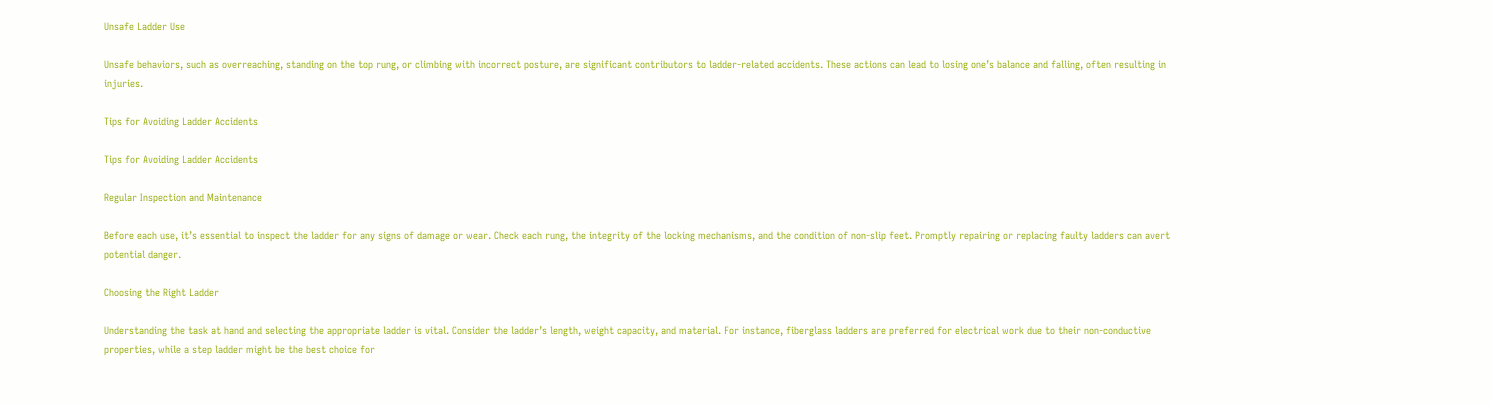Unsafe Ladder Use

Unsafe behaviors, such as overreaching, standing on the top rung, or climbing with incorrect posture, are significant contributors to ladder-related accidents. These actions can lead to losing one’s balance and falling, often resulting in injuries.

Tips for Avoiding Ladder Accidents

Tips for Avoiding Ladder Accidents

Regular Inspection and Maintenance

Before each use, it’s essential to inspect the ladder for any signs of damage or wear. Check each rung, the integrity of the locking mechanisms, and the condition of non-slip feet. Promptly repairing or replacing faulty ladders can avert potential danger.

Choosing the Right Ladder

Understanding the task at hand and selecting the appropriate ladder is vital. Consider the ladder’s length, weight capacity, and material. For instance, fiberglass ladders are preferred for electrical work due to their non-conductive properties, while a step ladder might be the best choice for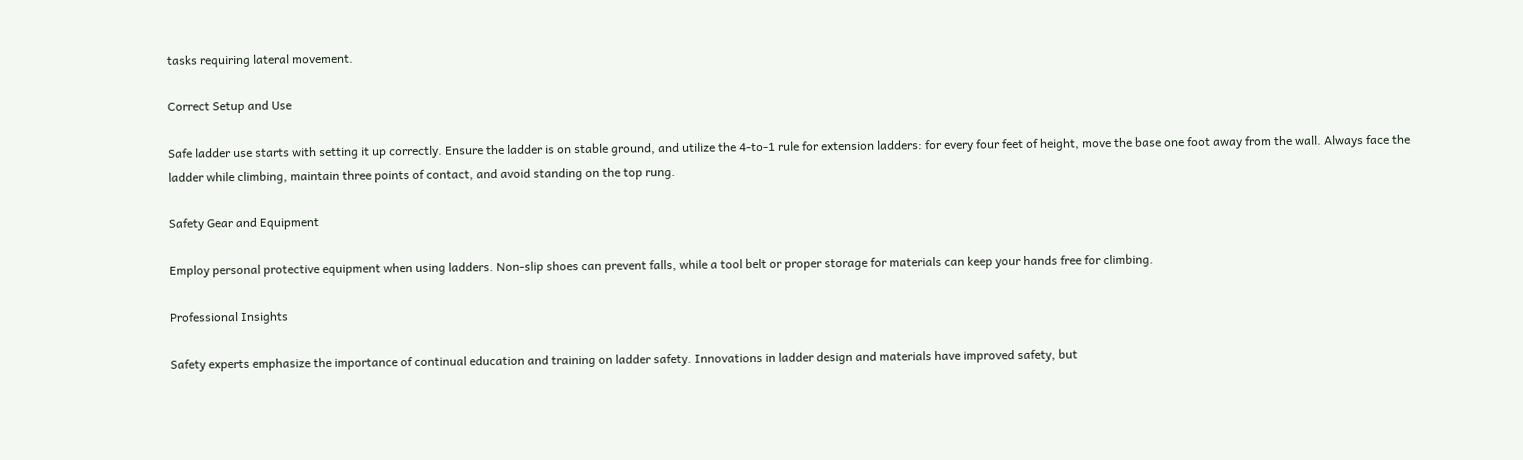tasks requiring lateral movement.

Correct Setup and Use

Safe ladder use starts with setting it up correctly. Ensure the ladder is on stable ground, and utilize the 4-to-1 rule for extension ladders: for every four feet of height, move the base one foot away from the wall. Always face the ladder while climbing, maintain three points of contact, and avoid standing on the top rung.

Safety Gear and Equipment

Employ personal protective equipment when using ladders. Non-slip shoes can prevent falls, while a tool belt or proper storage for materials can keep your hands free for climbing.

Professional Insights

Safety experts emphasize the importance of continual education and training on ladder safety. Innovations in ladder design and materials have improved safety, but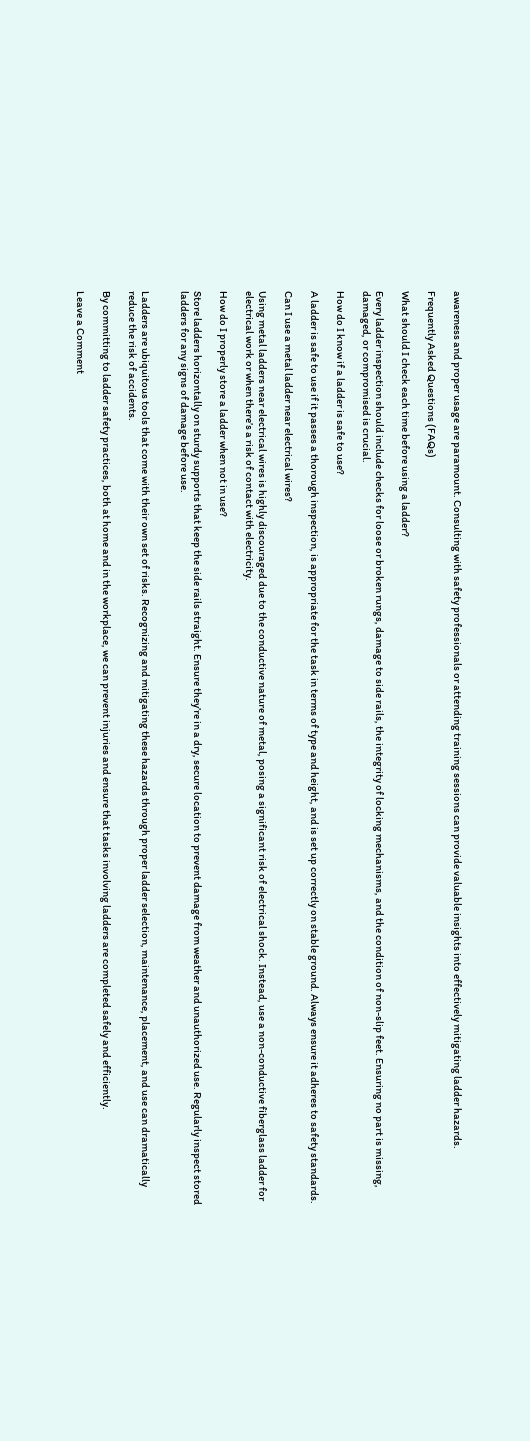awareness and proper usage are paramount. Consulting with safety professionals or attending training sessions can provide valuable insights into effectively mitigating ladder hazards.

Frequently Asked Questions (FAQs)

What should I check each time before using a ladder?

Every ladder inspection should include checks for loose or broken rungs, damage to side rails, the integrity of locking mechanisms, and the condition of non-slip feet. Ensuring no part is missing, damaged, or compromised is crucial.

How do I know if a ladder is safe to use?

A ladder is safe to use if it passes a thorough inspection, is appropriate for the task in terms of type and height, and is set up correctly on stable ground. Always ensure it adheres to safety standards.

Can I use a metal ladder near electrical wires?

Using metal ladders near electrical wires is highly discouraged due to the conductive nature of metal, posing a significant risk of electrical shock. Instead, use a non-conductive fiberglass ladder for electrical work or when there’s a risk of contact with electricity.

How do I properly store a ladder when not in use?

Store ladders horizontally on sturdy supports that keep the side rails straight. Ensure they’re in a dry, secure location to prevent damage from weather and unauthorized use. Regularly inspect stored ladders for any signs of damage before use.


Ladders are ubiquitous tools that come with their own set of risks. Recognizing and mitigating these hazards through proper ladder selection, maintenance, placement, and use can dramatically reduce the risk of accidents.

By committing to ladder safety practices, both at home and in the workplace, we can prevent injuries and ensure that tasks involving ladders are completed safely and efficiently.

Leave a Comment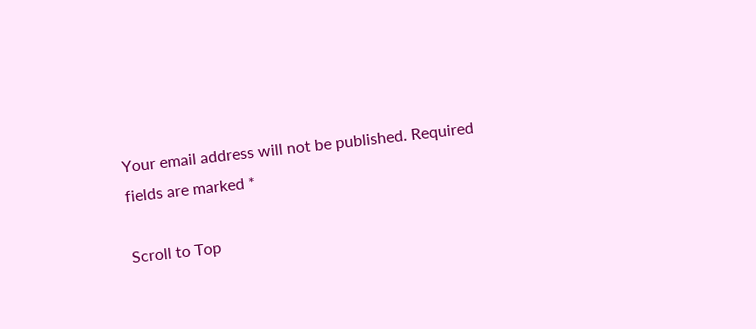Your email address will not be published. Required fields are marked *

Scroll to Top